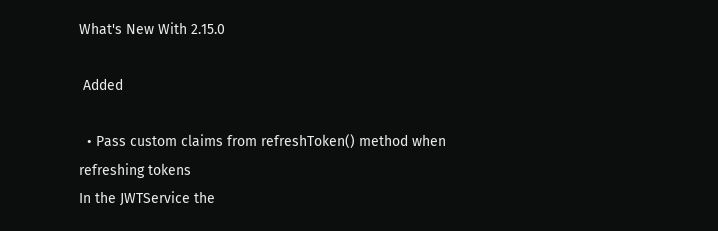What's New With 2.15.0

 Added

  • Pass custom claims from refreshToken() method when refreshing tokens
In the JWTService the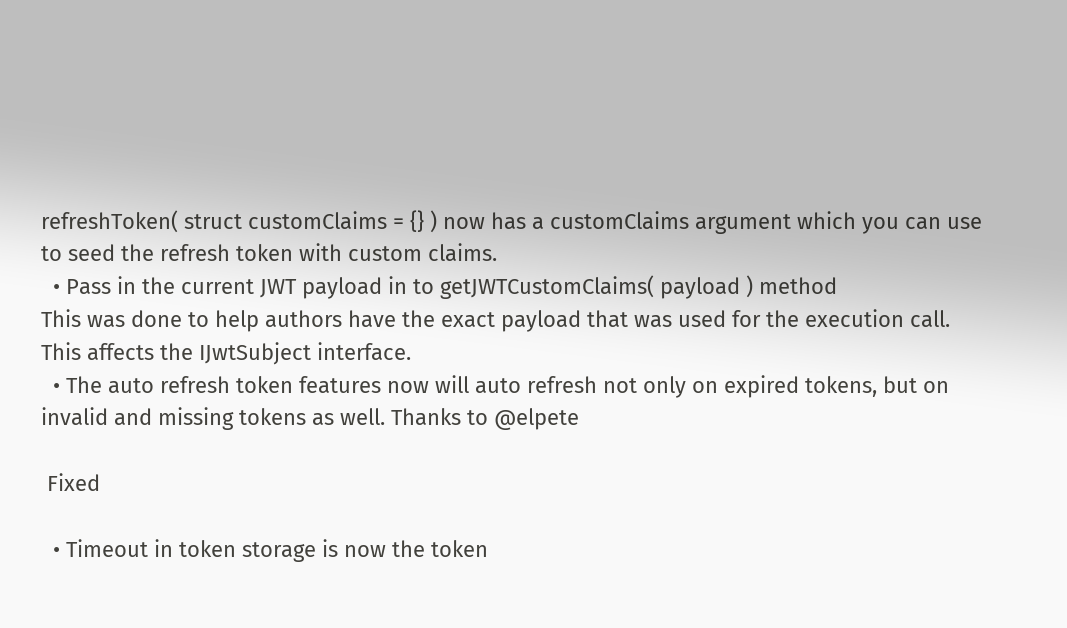refreshToken( struct customClaims = {} ) now has a customClaims argument which you can use to seed the refresh token with custom claims.
  • Pass in the current JWT payload in to getJWTCustomClaims( payload ) method
This was done to help authors have the exact payload that was used for the execution call. This affects the IJwtSubject interface.
  • The auto refresh token features now will auto refresh not only on expired tokens, but on invalid and missing tokens as well. Thanks to @elpete

 Fixed

  • Timeout in token storage is now the token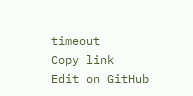timeout
Copy link
Edit on GitHub